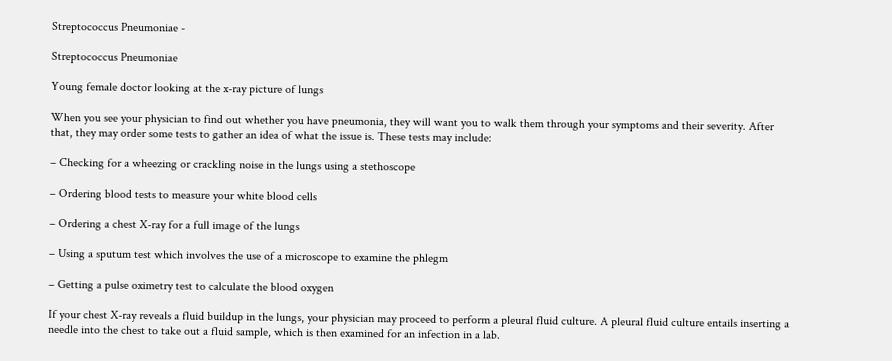Streptococcus Pneumoniae -

Streptococcus Pneumoniae

Young female doctor looking at the x-ray picture of lungs

When you see your physician to find out whether you have pneumonia, they will want you to walk them through your symptoms and their severity. After that, they may order some tests to gather an idea of what the issue is. These tests may include:

– Checking for a wheezing or crackling noise in the lungs using a stethoscope

– Ordering blood tests to measure your white blood cells

– Ordering a chest X-ray for a full image of the lungs

– Using a sputum test which involves the use of a microscope to examine the phlegm

– Getting a pulse oximetry test to calculate the blood oxygen

If your chest X-ray reveals a fluid buildup in the lungs, your physician may proceed to perform a pleural fluid culture. A pleural fluid culture entails inserting a needle into the chest to take out a fluid sample, which is then examined for an infection in a lab.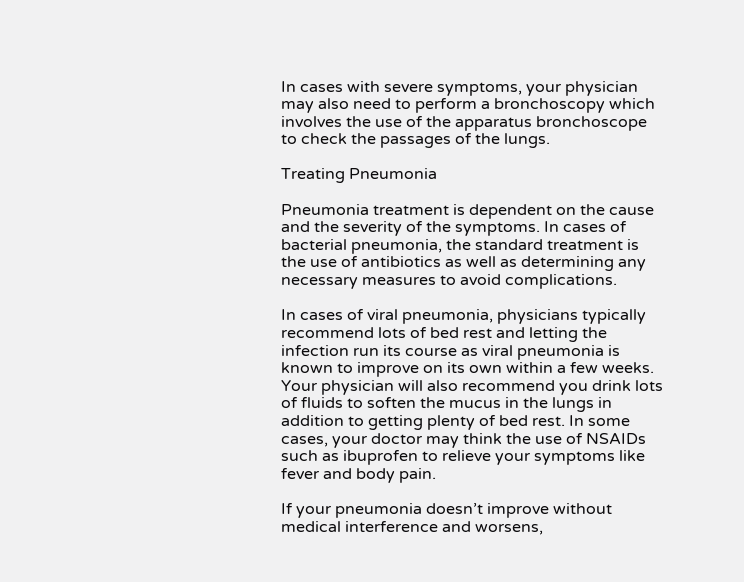In cases with severe symptoms, your physician may also need to perform a bronchoscopy which involves the use of the apparatus bronchoscope to check the passages of the lungs.

Treating Pneumonia

Pneumonia treatment is dependent on the cause and the severity of the symptoms. In cases of bacterial pneumonia, the standard treatment is the use of antibiotics as well as determining any necessary measures to avoid complications.

In cases of viral pneumonia, physicians typically recommend lots of bed rest and letting the infection run its course as viral pneumonia is known to improve on its own within a few weeks. Your physician will also recommend you drink lots of fluids to soften the mucus in the lungs in addition to getting plenty of bed rest. In some cases, your doctor may think the use of NSAIDs such as ibuprofen to relieve your symptoms like fever and body pain.

If your pneumonia doesn’t improve without medical interference and worsens,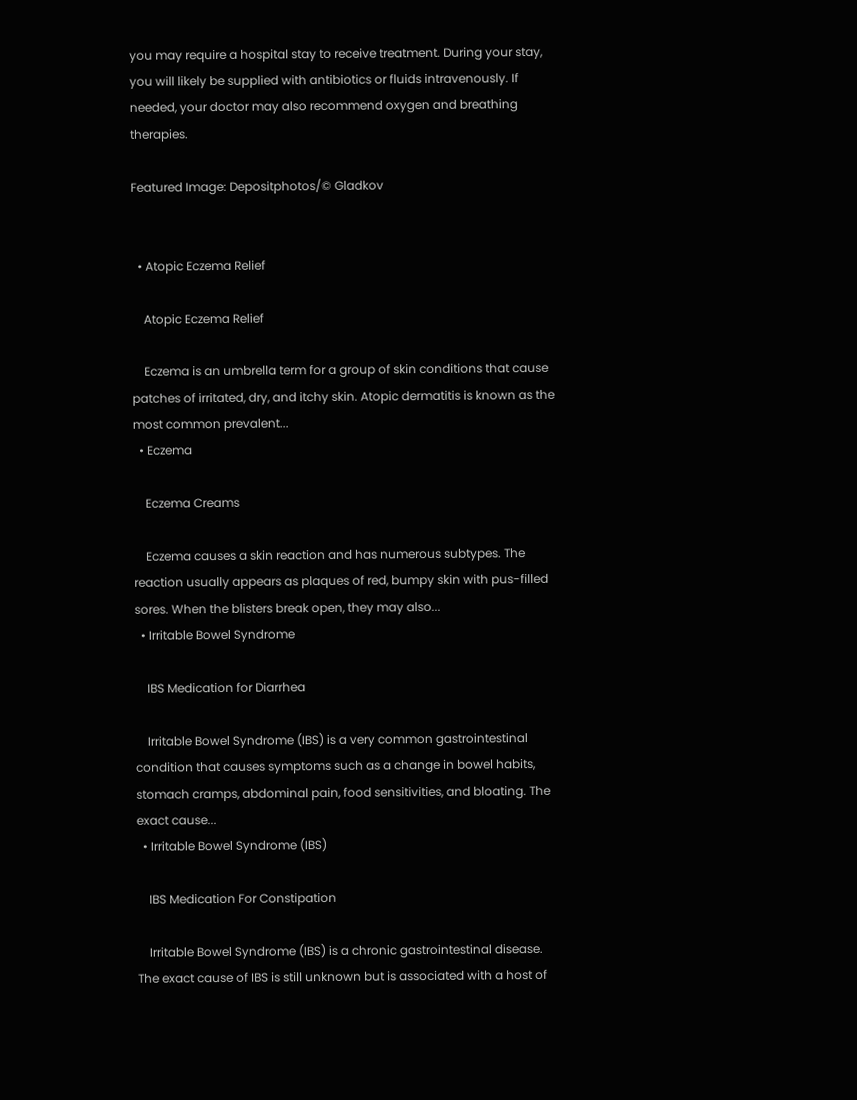you may require a hospital stay to receive treatment. During your stay, you will likely be supplied with antibiotics or fluids intravenously. If needed, your doctor may also recommend oxygen and breathing therapies.

Featured Image: Depositphotos/© Gladkov


  • Atopic Eczema Relief

    Atopic Eczema Relief

    Eczema is an umbrella term for a group of skin conditions that cause patches of irritated, dry, and itchy skin. Atopic dermatitis is known as the most common prevalent...
  • Eczema

    Eczema Creams

    Eczema causes a skin reaction and has numerous subtypes. The reaction usually appears as plaques of red, bumpy skin with pus-filled sores. When the blisters break open, they may also...
  • Irritable Bowel Syndrome

    IBS Medication for Diarrhea

    Irritable Bowel Syndrome (IBS) is a very common gastrointestinal condition that causes symptoms such as a change in bowel habits, stomach cramps, abdominal pain, food sensitivities, and bloating. The exact cause...
  • Irritable Bowel Syndrome (IBS)

    IBS Medication For Constipation

    Irritable Bowel Syndrome (IBS) is a chronic gastrointestinal disease. The exact cause of IBS is still unknown but is associated with a host of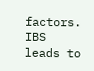factors. IBS leads to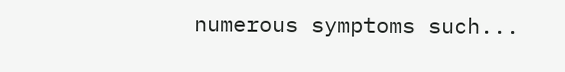numerous symptoms such...